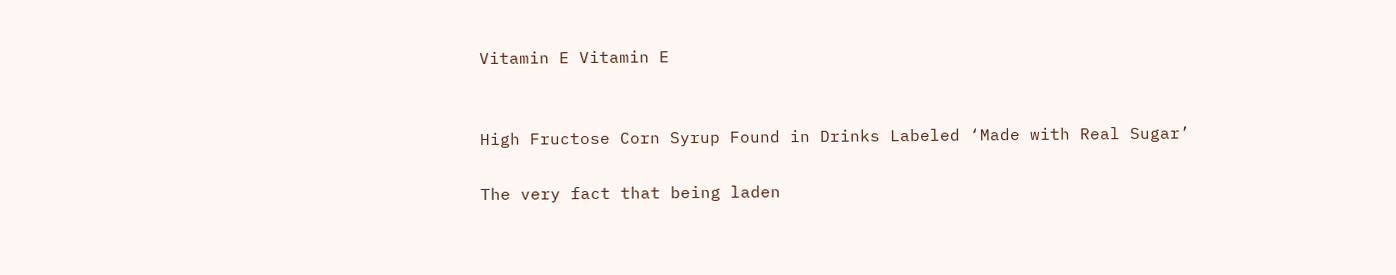Vitamin E Vitamin E


High Fructose Corn Syrup Found in Drinks Labeled ‘Made with Real Sugar’

The very fact that being laden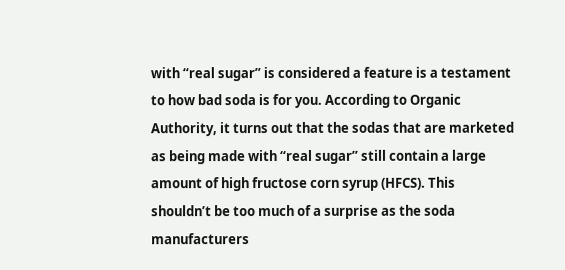with “real sugar” is considered a feature is a testament to how bad soda is for you. According to Organic Authority, it turns out that the sodas that are marketed as being made with “real sugar” still contain a large amount of high fructose corn syrup (HFCS). This shouldn’t be too much of a surprise as the soda manufacturers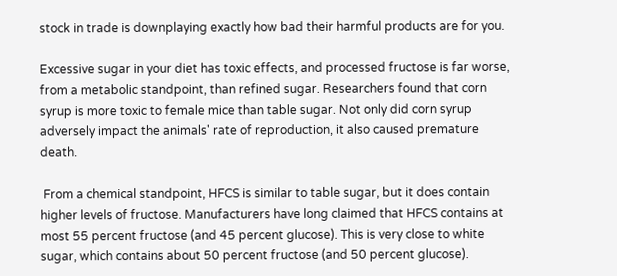stock in trade is downplaying exactly how bad their harmful products are for you.

Excessive sugar in your diet has toxic effects, and processed fructose is far worse, from a metabolic standpoint, than refined sugar. Researchers found that corn syrup is more toxic to female mice than table sugar. Not only did corn syrup adversely impact the animals' rate of reproduction, it also caused premature death.

 From a chemical standpoint, HFCS is similar to table sugar, but it does contain higher levels of fructose. Manufacturers have long claimed that HFCS contains at most 55 percent fructose (and 45 percent glucose). This is very close to white sugar, which contains about 50 percent fructose (and 50 percent glucose).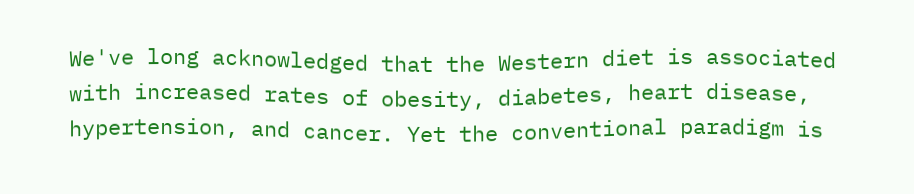We've long acknowledged that the Western diet is associated with increased rates of obesity, diabetes, heart disease, hypertension, and cancer. Yet the conventional paradigm is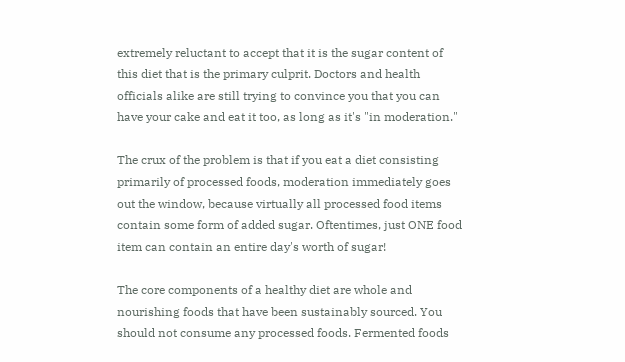extremely reluctant to accept that it is the sugar content of this diet that is the primary culprit. Doctors and health officials alike are still trying to convince you that you can have your cake and eat it too, as long as it's "in moderation."

The crux of the problem is that if you eat a diet consisting primarily of processed foods, moderation immediately goes out the window, because virtually all processed food items contain some form of added sugar. Oftentimes, just ONE food item can contain an entire day's worth of sugar!

The core components of a healthy diet are whole and nourishing foods that have been sustainably sourced. You should not consume any processed foods. Fermented foods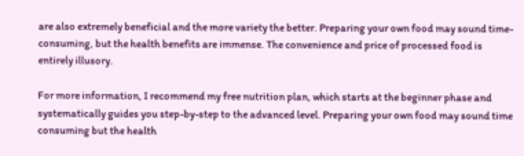are also extremely beneficial and the more variety the better. Preparing your own food may sound time-consuming, but the health benefits are immense. The convenience and price of processed food is entirely illusory.

For more information, I recommend my free nutrition plan, which starts at the beginner phase and systematically guides you step-by-step to the advanced level. Preparing your own food may sound time consuming but the health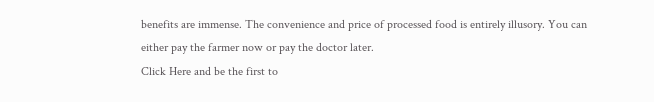benefits are immense. The convenience and price of processed food is entirely illusory. You can either pay the farmer now or pay the doctor later.
Click Here and be the first to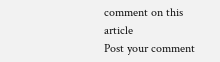comment on this article
Post your comment